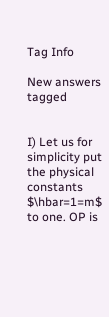Tag Info

New answers tagged


I) Let us for simplicity put the physical constants $\hbar=1=m$ to one. OP is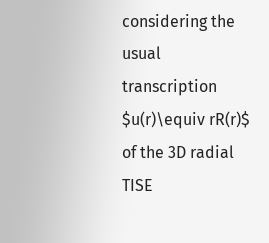considering the usual transcription $u(r)\equiv rR(r)$ of the 3D radial TISE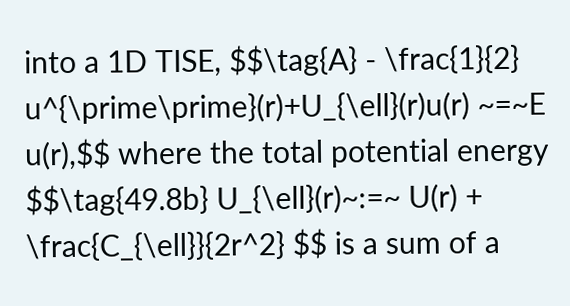into a 1D TISE, $$\tag{A} - \frac{1}{2} u^{\prime\prime}(r)+U_{\ell}(r)u(r) ~=~E u(r),$$ where the total potential energy $$\tag{49.8b} U_{\ell}(r)~:=~ U(r) + \frac{C_{\ell}}{2r^2} $$ is a sum of a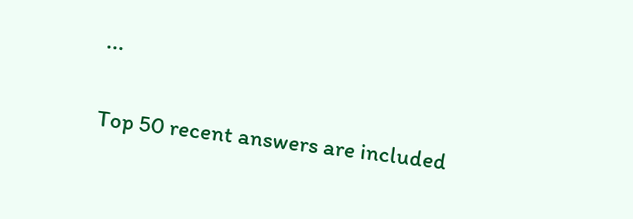...

Top 50 recent answers are included